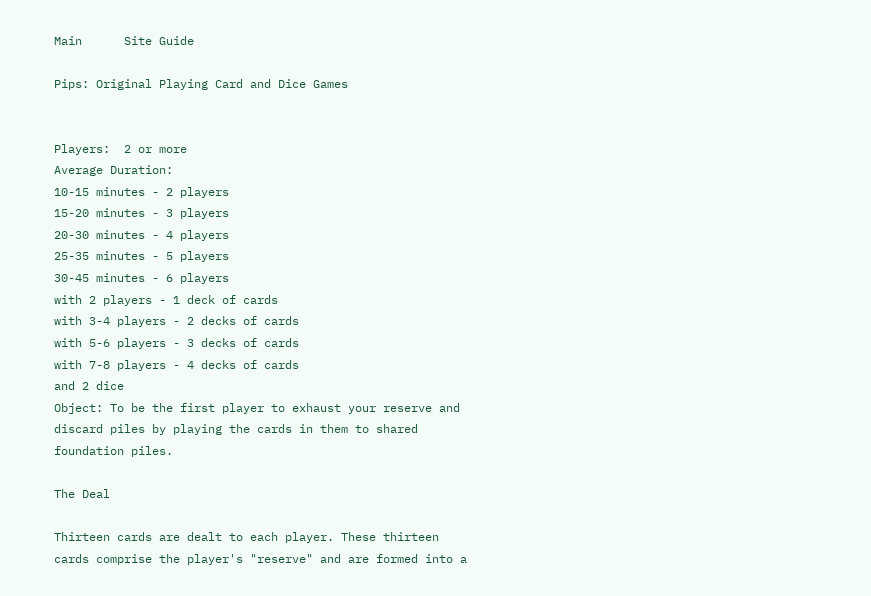Main      Site Guide

Pips: Original Playing Card and Dice Games


Players:  2 or more
Average Duration:
10-15 minutes - 2 players
15-20 minutes - 3 players
20-30 minutes - 4 players
25-35 minutes - 5 players
30-45 minutes - 6 players
with 2 players - 1 deck of cards
with 3-4 players - 2 decks of cards
with 5-6 players - 3 decks of cards
with 7-8 players - 4 decks of cards
and 2 dice
Object: To be the first player to exhaust your reserve and discard piles by playing the cards in them to shared foundation piles.

The Deal

Thirteen cards are dealt to each player. These thirteen cards comprise the player's "reserve" and are formed into a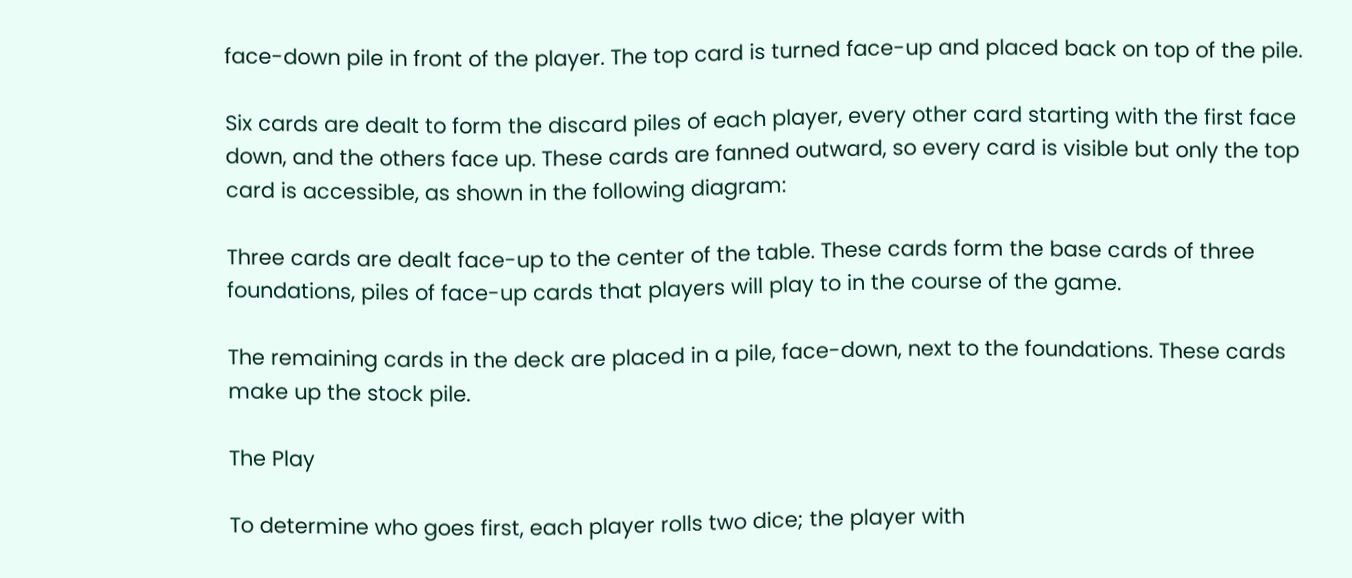face-down pile in front of the player. The top card is turned face-up and placed back on top of the pile.

Six cards are dealt to form the discard piles of each player, every other card starting with the first face down, and the others face up. These cards are fanned outward, so every card is visible but only the top card is accessible, as shown in the following diagram:

Three cards are dealt face-up to the center of the table. These cards form the base cards of three foundations, piles of face-up cards that players will play to in the course of the game.

The remaining cards in the deck are placed in a pile, face-down, next to the foundations. These cards make up the stock pile.

The Play

To determine who goes first, each player rolls two dice; the player with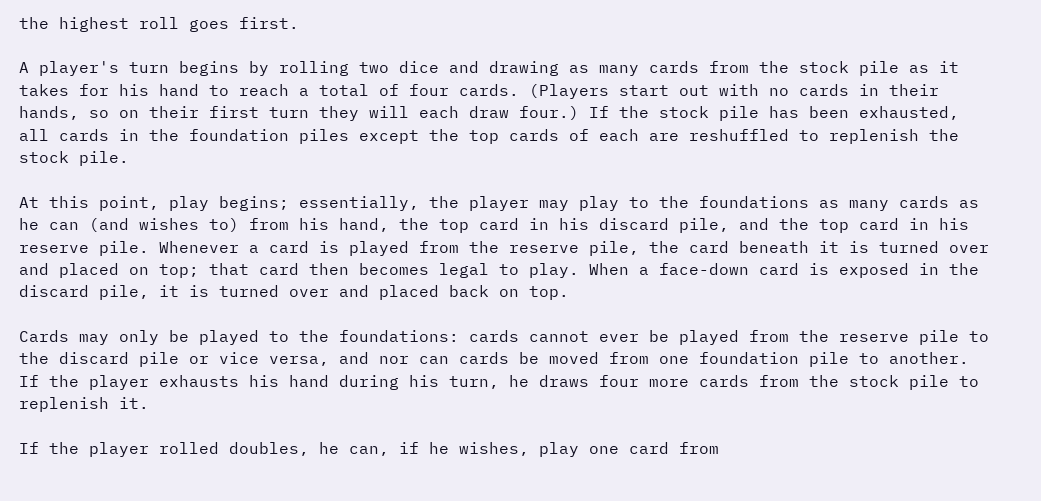the highest roll goes first.

A player's turn begins by rolling two dice and drawing as many cards from the stock pile as it takes for his hand to reach a total of four cards. (Players start out with no cards in their hands, so on their first turn they will each draw four.) If the stock pile has been exhausted, all cards in the foundation piles except the top cards of each are reshuffled to replenish the stock pile.

At this point, play begins; essentially, the player may play to the foundations as many cards as he can (and wishes to) from his hand, the top card in his discard pile, and the top card in his reserve pile. Whenever a card is played from the reserve pile, the card beneath it is turned over and placed on top; that card then becomes legal to play. When a face-down card is exposed in the discard pile, it is turned over and placed back on top.

Cards may only be played to the foundations: cards cannot ever be played from the reserve pile to the discard pile or vice versa, and nor can cards be moved from one foundation pile to another. If the player exhausts his hand during his turn, he draws four more cards from the stock pile to replenish it.

If the player rolled doubles, he can, if he wishes, play one card from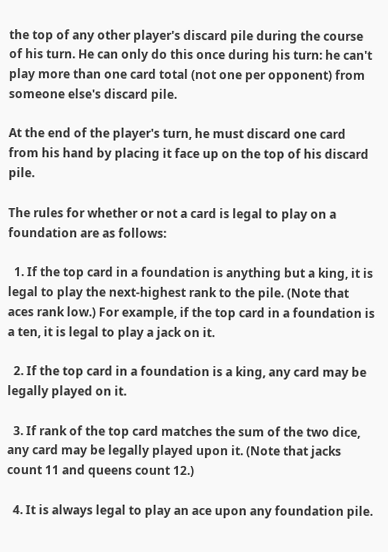the top of any other player's discard pile during the course of his turn. He can only do this once during his turn: he can't play more than one card total (not one per opponent) from someone else's discard pile.

At the end of the player's turn, he must discard one card from his hand by placing it face up on the top of his discard pile.

The rules for whether or not a card is legal to play on a foundation are as follows:

  1. If the top card in a foundation is anything but a king, it is legal to play the next-highest rank to the pile. (Note that aces rank low.) For example, if the top card in a foundation is a ten, it is legal to play a jack on it.

  2. If the top card in a foundation is a king, any card may be legally played on it.

  3. If rank of the top card matches the sum of the two dice, any card may be legally played upon it. (Note that jacks count 11 and queens count 12.)

  4. It is always legal to play an ace upon any foundation pile.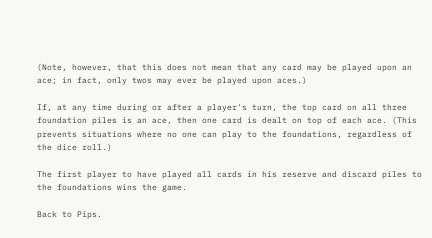(Note, however, that this does not mean that any card may be played upon an ace; in fact, only twos may ever be played upon aces.)

If, at any time during or after a player's turn, the top card on all three foundation piles is an ace, then one card is dealt on top of each ace. (This prevents situations where no one can play to the foundations, regardless of the dice roll.)

The first player to have played all cards in his reserve and discard piles to the foundations wins the game.

Back to Pips.